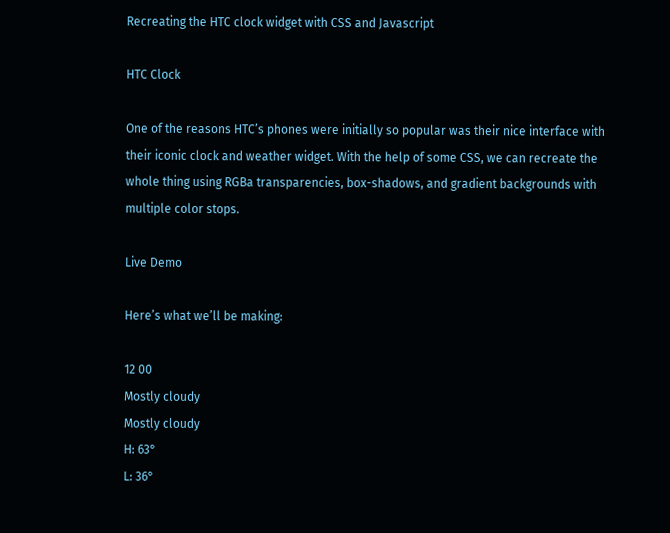Recreating the HTC clock widget with CSS and Javascript

HTC Clock

One of the reasons HTC’s phones were initially so popular was their nice interface with their iconic clock and weather widget. With the help of some CSS, we can recreate the whole thing using RGBa transparencies, box-shadows, and gradient backgrounds with multiple color stops.

Live Demo

Here’s what we’ll be making:

12 00
Mostly cloudy
Mostly cloudy
H: 63°
L: 36°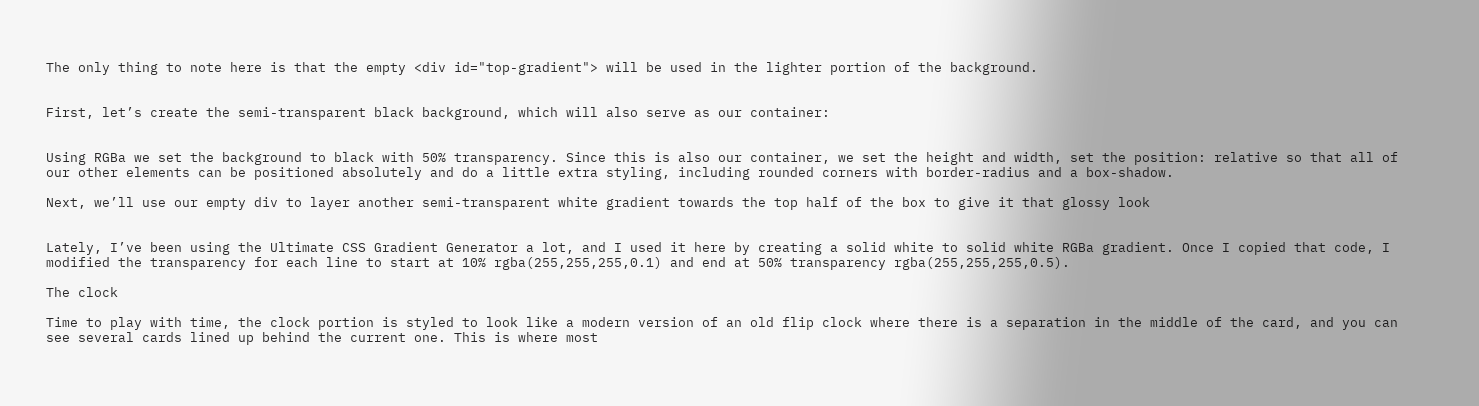The only thing to note here is that the empty <div id="top-gradient"> will be used in the lighter portion of the background.


First, let’s create the semi-transparent black background, which will also serve as our container:


Using RGBa we set the background to black with 50% transparency. Since this is also our container, we set the height and width, set the position: relative so that all of our other elements can be positioned absolutely and do a little extra styling, including rounded corners with border-radius and a box-shadow.

Next, we’ll use our empty div to layer another semi-transparent white gradient towards the top half of the box to give it that glossy look


Lately, I’ve been using the Ultimate CSS Gradient Generator a lot, and I used it here by creating a solid white to solid white RGBa gradient. Once I copied that code, I modified the transparency for each line to start at 10% rgba(255,255,255,0.1) and end at 50% transparency rgba(255,255,255,0.5).

The clock

Time to play with time, the clock portion is styled to look like a modern version of an old flip clock where there is a separation in the middle of the card, and you can see several cards lined up behind the current one. This is where most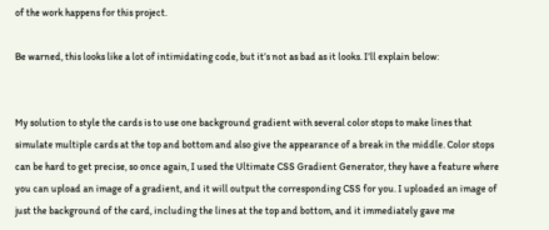of the work happens for this project.

Be warned, this looks like a lot of intimidating code, but it’s not as bad as it looks. I’ll explain below:


My solution to style the cards is to use one background gradient with several color stops to make lines that simulate multiple cards at the top and bottom and also give the appearance of a break in the middle. Color stops can be hard to get precise, so once again, I used the Ultimate CSS Gradient Generator, they have a feature where you can upload an image of a gradient, and it will output the corresponding CSS for you. I uploaded an image of just the background of the card, including the lines at the top and bottom, and it immediately gave me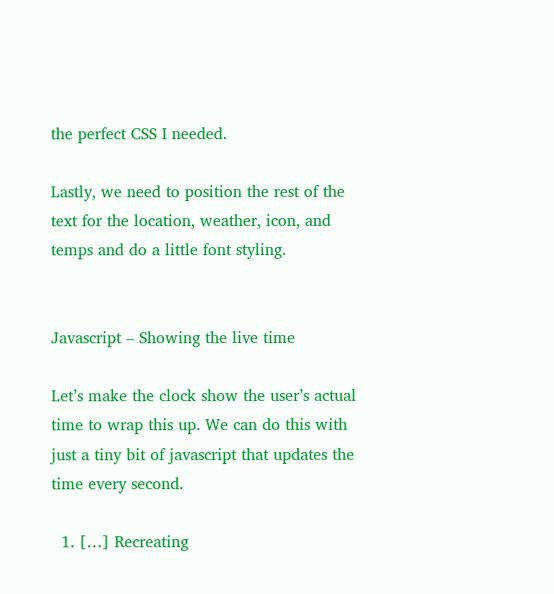the perfect CSS I needed.

Lastly, we need to position the rest of the text for the location, weather, icon, and temps and do a little font styling.


Javascript – Showing the live time

Let’s make the clock show the user’s actual time to wrap this up. We can do this with just a tiny bit of javascript that updates the time every second.

  1. […] Recreating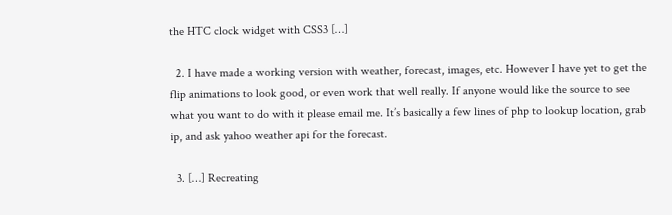the HTC clock widget with CSS3 […]

  2. I have made a working version with weather, forecast, images, etc. However I have yet to get the flip animations to look good, or even work that well really. If anyone would like the source to see what you want to do with it please email me. It’s basically a few lines of php to lookup location, grab ip, and ask yahoo weather api for the forecast.

  3. […] Recreating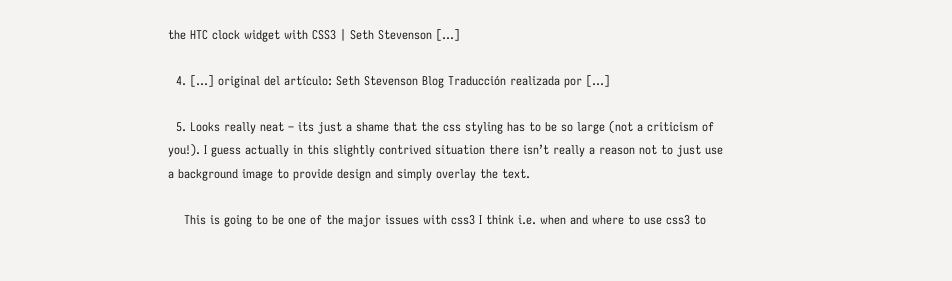the HTC clock widget with CSS3 | Seth Stevenson […]

  4. […] original del artículo: Seth Stevenson Blog Traducción realizada por […]

  5. Looks really neat – its just a shame that the css styling has to be so large (not a criticism of you!). I guess actually in this slightly contrived situation there isn’t really a reason not to just use a background image to provide design and simply overlay the text.

    This is going to be one of the major issues with css3 I think i.e. when and where to use css3 to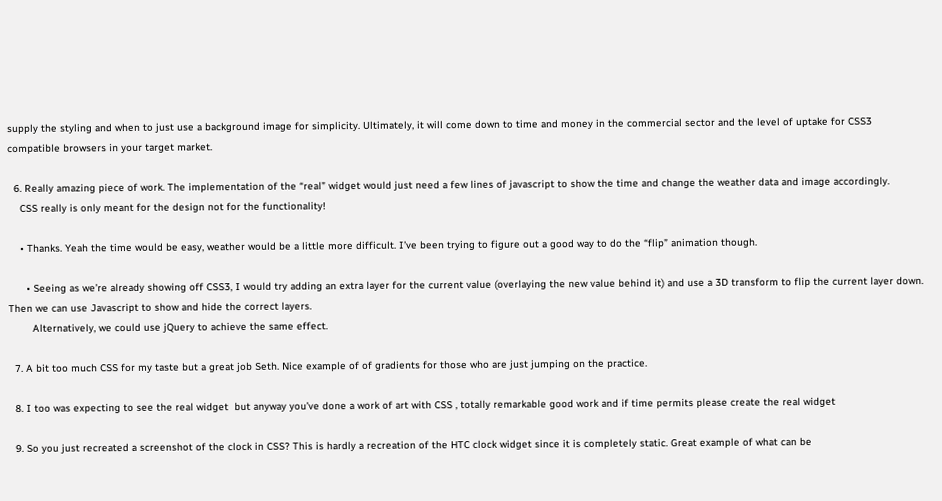supply the styling and when to just use a background image for simplicity. Ultimately, it will come down to time and money in the commercial sector and the level of uptake for CSS3 compatible browsers in your target market.

  6. Really amazing piece of work. The implementation of the “real” widget would just need a few lines of javascript to show the time and change the weather data and image accordingly.
    CSS really is only meant for the design not for the functionality!

    • Thanks. Yeah the time would be easy, weather would be a little more difficult. I’ve been trying to figure out a good way to do the “flip” animation though.

      • Seeing as we’re already showing off CSS3, I would try adding an extra layer for the current value (overlaying the new value behind it) and use a 3D transform to flip the current layer down. Then we can use Javascript to show and hide the correct layers.
        Alternatively, we could use jQuery to achieve the same effect.

  7. A bit too much CSS for my taste but a great job Seth. Nice example of of gradients for those who are just jumping on the practice.

  8. I too was expecting to see the real widget  but anyway you’ve done a work of art with CSS , totally remarkable good work and if time permits please create the real widget

  9. So you just recreated a screenshot of the clock in CSS? This is hardly a recreation of the HTC clock widget since it is completely static. Great example of what can be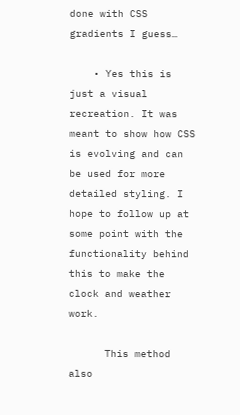done with CSS gradients I guess…

    • Yes this is just a visual recreation. It was meant to show how CSS is evolving and can be used for more detailed styling. I hope to follow up at some point with the functionality behind this to make the clock and weather work.

      This method also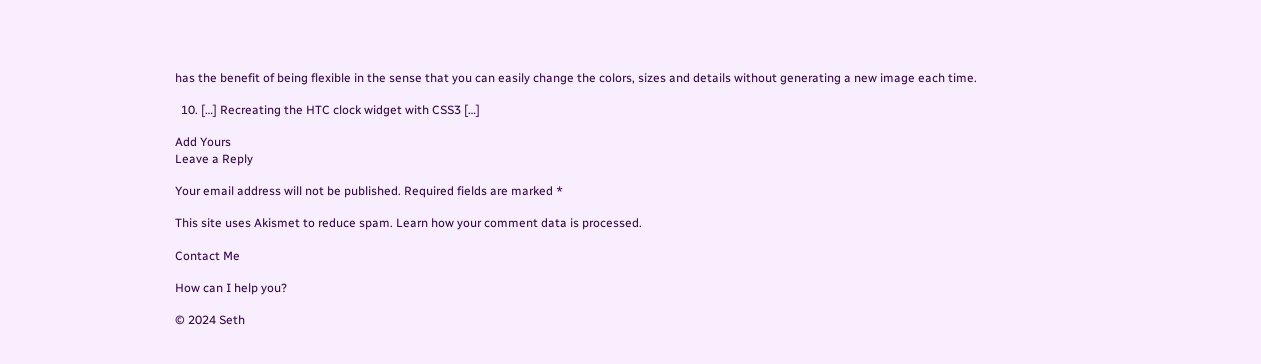has the benefit of being flexible in the sense that you can easily change the colors, sizes and details without generating a new image each time.

  10. […] Recreating the HTC clock widget with CSS3 […]

Add Yours
Leave a Reply

Your email address will not be published. Required fields are marked *

This site uses Akismet to reduce spam. Learn how your comment data is processed.

Contact Me

How can I help you?

© 2024 Seth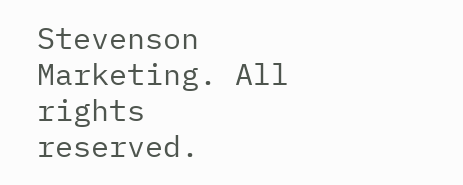Stevenson Marketing. All rights reserved.